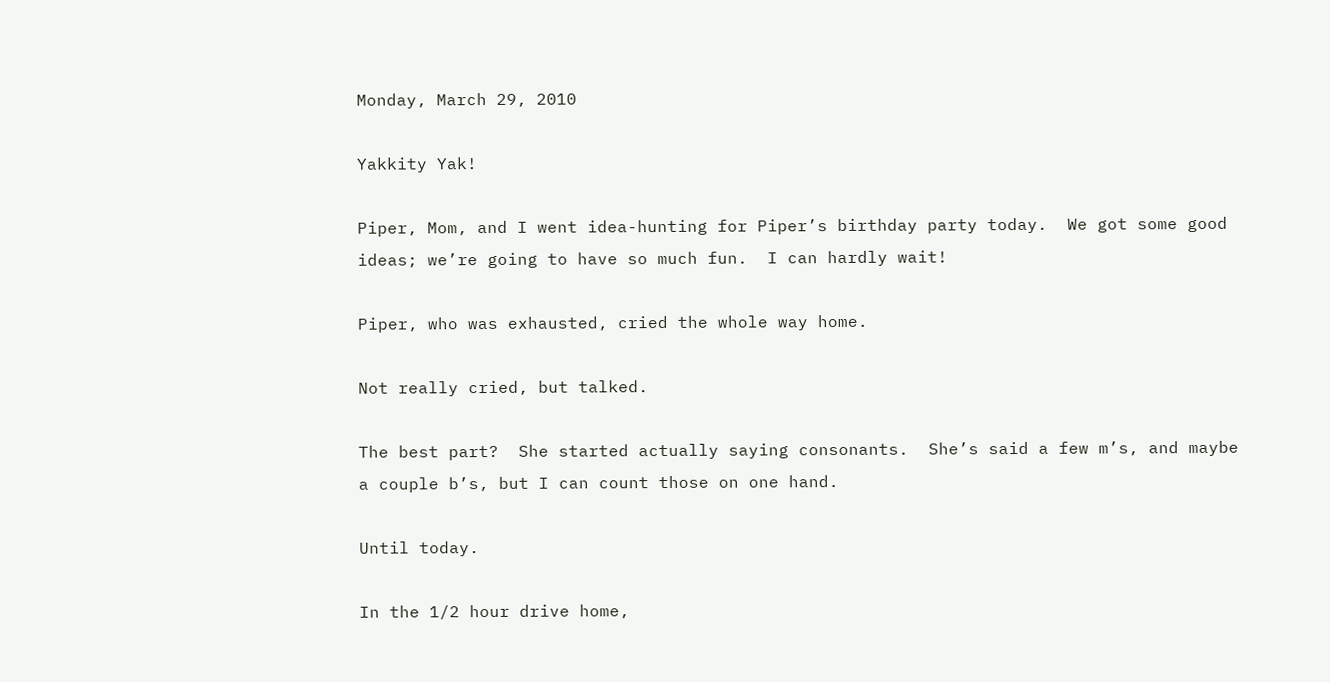Monday, March 29, 2010

Yakkity Yak!

Piper, Mom, and I went idea-hunting for Piper’s birthday party today.  We got some good ideas; we’re going to have so much fun.  I can hardly wait!

Piper, who was exhausted, cried the whole way home.

Not really cried, but talked.

The best part?  She started actually saying consonants.  She’s said a few m’s, and maybe a couple b’s, but I can count those on one hand.

Until today.

In the 1/2 hour drive home,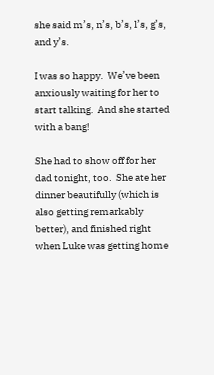she said m’s, n’s, b’s, l’s, g’s, and y’s.

I was so happy.  We’ve been anxiously waiting for her to start talking.  And she started with a bang!

She had to show off for her dad tonight, too.  She ate her dinner beautifully (which is also getting remarkably better), and finished right when Luke was getting home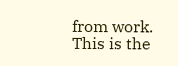from work.  This is the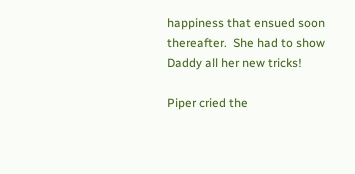happiness that ensued soon thereafter.  She had to show Daddy all her new tricks!

Piper cried the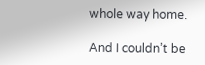whole way home.

And I couldn’t be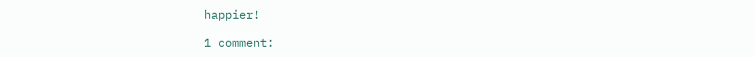happier!

1 comment: